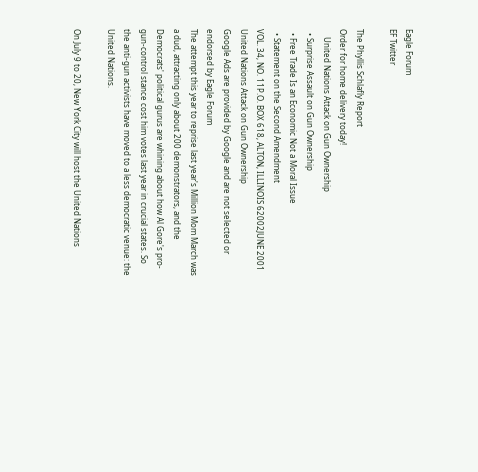Eagle Forum
EF Twitter

The Phyllis Schlafly Report
Order for home delivery today!
    United Nations Attack on Gun Ownership
  • Surprise Assault on Gun Ownership
  • Free Trade Is an Economic Not a Moral Issue
  • Statement on the Second Amendment
VOL. 34, NO. 11P.O. BOX 618, ALTON, ILLINOIS 62002JUNE 2001
United Nations Attack on Gun Ownership
Google Ads are provided by Google and are not selected or endorsed by Eagle Forum
The attempt this year to reprise last year's Million Mom March was a dud, attracting only about 200 demonstrators, and the Democrats' political gurus are whining about how Al Gore's pro-gun-control stance cost him votes last year in crucial states. So the anti-gun activists have moved to a less democratic venue: the United Nations.

On July 9 to 20, New York City will host the United Nations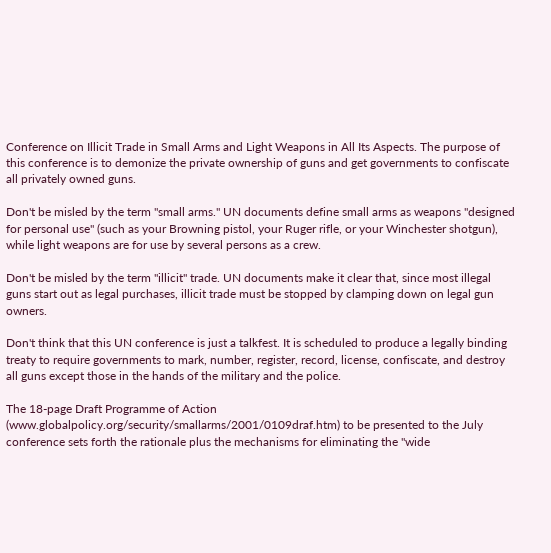Conference on Illicit Trade in Small Arms and Light Weapons in All Its Aspects. The purpose of this conference is to demonize the private ownership of guns and get governments to confiscate all privately owned guns.

Don't be misled by the term "small arms." UN documents define small arms as weapons "designed for personal use" (such as your Browning pistol, your Ruger rifle, or your Winchester shotgun), while light weapons are for use by several persons as a crew.

Don't be misled by the term "illicit" trade. UN documents make it clear that, since most illegal guns start out as legal purchases, illicit trade must be stopped by clamping down on legal gun owners.

Don't think that this UN conference is just a talkfest. It is scheduled to produce a legally binding treaty to require governments to mark, number, register, record, license, confiscate, and destroy all guns except those in the hands of the military and the police.

The 18-page Draft Programme of Action (www.globalpolicy.org/security/smallarms/2001/0109draf.htm) to be presented to the July conference sets forth the rationale plus the mechanisms for eliminating the "wide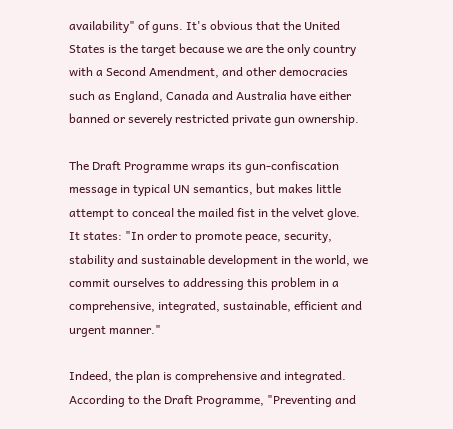availability" of guns. It's obvious that the United States is the target because we are the only country with a Second Amendment, and other democracies such as England, Canada and Australia have either banned or severely restricted private gun ownership.

The Draft Programme wraps its gun-confiscation message in typical UN semantics, but makes little attempt to conceal the mailed fist in the velvet glove. It states: "In order to promote peace, security, stability and sustainable development in the world, we commit ourselves to addressing this problem in a comprehensive, integrated, sustainable, efficient and urgent manner."

Indeed, the plan is comprehensive and integrated. According to the Draft Programme, "Preventing and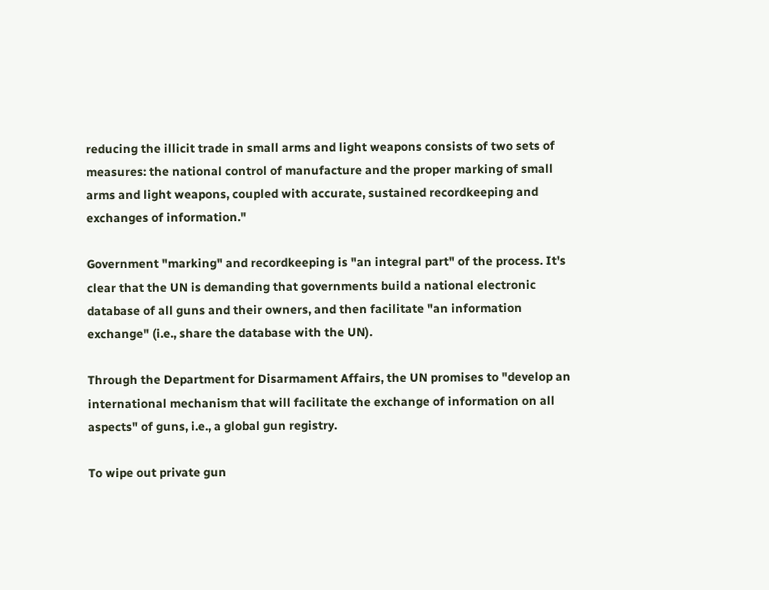reducing the illicit trade in small arms and light weapons consists of two sets of measures: the national control of manufacture and the proper marking of small arms and light weapons, coupled with accurate, sustained recordkeeping and exchanges of information."

Government "marking" and recordkeeping is "an integral part" of the process. It's clear that the UN is demanding that governments build a national electronic database of all guns and their owners, and then facilitate "an information exchange" (i.e., share the database with the UN).

Through the Department for Disarmament Affairs, the UN promises to "develop an international mechanism that will facilitate the exchange of information on all aspects" of guns, i.e., a global gun registry.

To wipe out private gun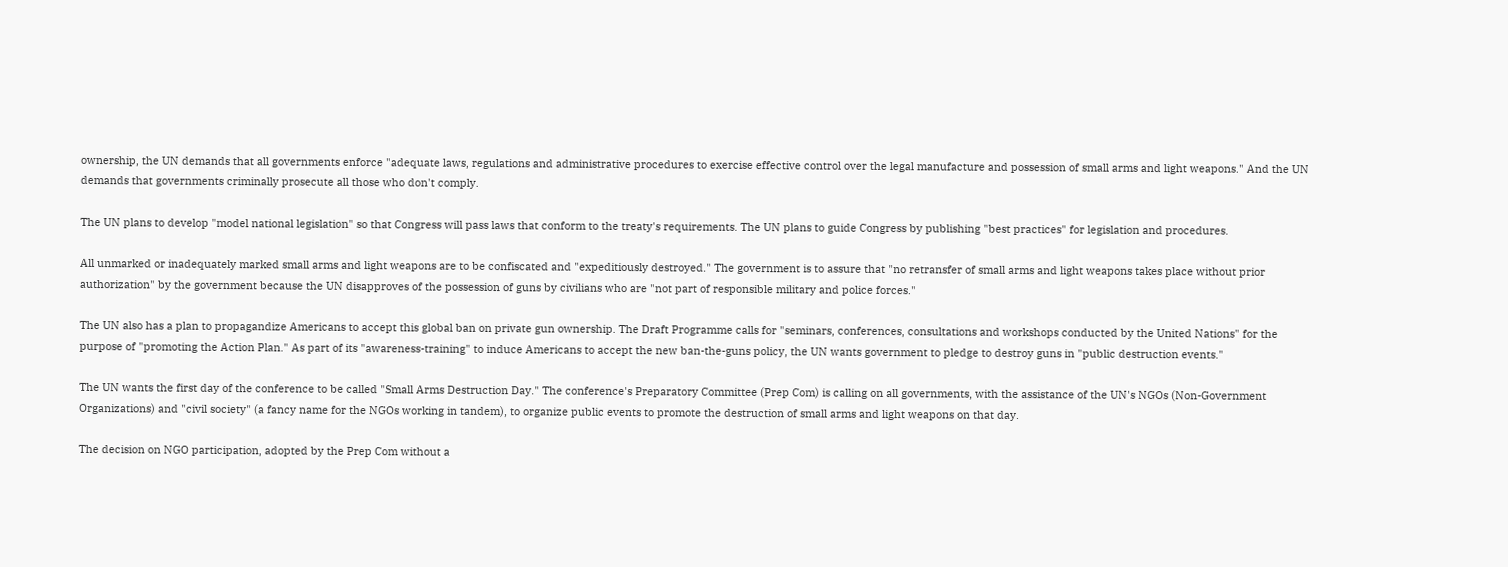ownership, the UN demands that all governments enforce "adequate laws, regulations and administrative procedures to exercise effective control over the legal manufacture and possession of small arms and light weapons." And the UN demands that governments criminally prosecute all those who don't comply.

The UN plans to develop "model national legislation" so that Congress will pass laws that conform to the treaty's requirements. The UN plans to guide Congress by publishing "best practices" for legislation and procedures.

All unmarked or inadequately marked small arms and light weapons are to be confiscated and "expeditiously destroyed." The government is to assure that "no retransfer of small arms and light weapons takes place without prior authorization" by the government because the UN disapproves of the possession of guns by civilians who are "not part of responsible military and police forces."

The UN also has a plan to propagandize Americans to accept this global ban on private gun ownership. The Draft Programme calls for "seminars, conferences, consultations and workshops conducted by the United Nations" for the purpose of "promoting the Action Plan." As part of its "awareness-training" to induce Americans to accept the new ban-the-guns policy, the UN wants government to pledge to destroy guns in "public destruction events."

The UN wants the first day of the conference to be called "Small Arms Destruction Day." The conference's Preparatory Committee (Prep Com) is calling on all governments, with the assistance of the UN's NGOs (Non-Government Organizations) and "civil society" (a fancy name for the NGOs working in tandem), to organize public events to promote the destruction of small arms and light weapons on that day.

The decision on NGO participation, adopted by the Prep Com without a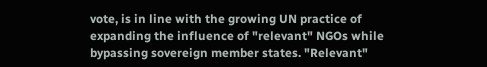vote, is in line with the growing UN practice of expanding the influence of "relevant" NGOs while bypassing sovereign member states. "Relevant"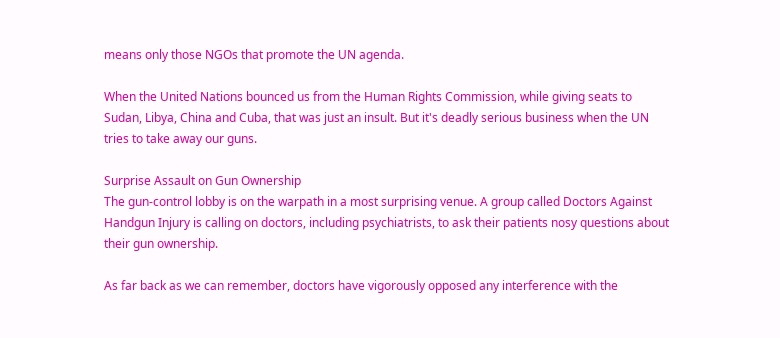means only those NGOs that promote the UN agenda.

When the United Nations bounced us from the Human Rights Commission, while giving seats to Sudan, Libya, China and Cuba, that was just an insult. But it's deadly serious business when the UN tries to take away our guns.

Surprise Assault on Gun Ownership
The gun-control lobby is on the warpath in a most surprising venue. A group called Doctors Against Handgun Injury is calling on doctors, including psychiatrists, to ask their patients nosy questions about their gun ownership.

As far back as we can remember, doctors have vigorously opposed any interference with the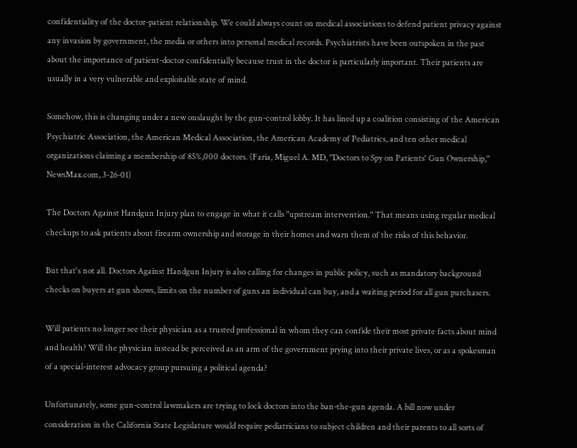confidentiality of the doctor-patient relationship. We could always count on medical associations to defend patient privacy against any invasion by government, the media or others into personal medical records. Psychiatrists have been outspoken in the past about the importance of patient-doctor confidentially because trust in the doctor is particularly important. Their patients are usually in a very vulnerable and exploitable state of mind.

Somehow, this is changing under a new onslaught by the gun-control lobby. It has lined up a coalition consisting of the American Psychiatric Association, the American Medical Association, the American Academy of Pediatrics, and ten other medical organizations claiming a membership of 85%,000 doctors. (Faria, Miguel A. MD, "Doctors to Spy on Patients' Gun Ownership," NewsMax.com, 3-26-01)

The Doctors Against Handgun Injury plan to engage in what it calls "upstream intervention." That means using regular medical checkups to ask patients about firearm ownership and storage in their homes and warn them of the risks of this behavior.

But that's not all. Doctors Against Handgun Injury is also calling for changes in public policy, such as mandatory background checks on buyers at gun shows, limits on the number of guns an individual can buy, and a waiting period for all gun purchasers.

Will patients no longer see their physician as a trusted professional in whom they can confide their most private facts about mind and health? Will the physician instead be perceived as an arm of the government prying into their private lives, or as a spokesman of a special-interest advocacy group pursuing a political agenda?

Unfortunately, some gun-control lawmakers are trying to lock doctors into the ban-the-gun agenda. A bill now under consideration in the California State Legislature would require pediatricians to subject children and their parents to all sorts of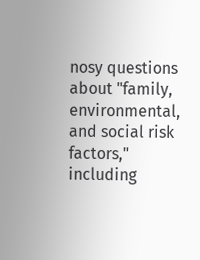nosy questions about "family, environmental, and social risk factors," including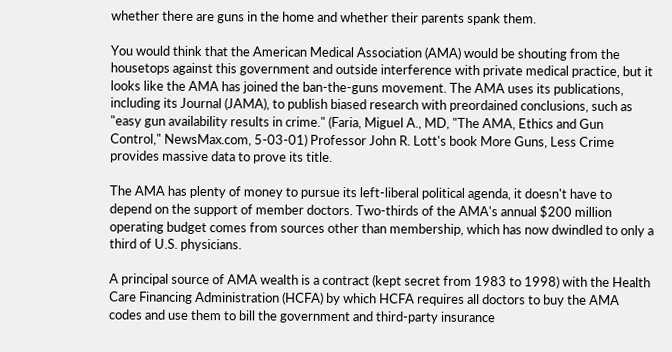whether there are guns in the home and whether their parents spank them.

You would think that the American Medical Association (AMA) would be shouting from the housetops against this government and outside interference with private medical practice, but it looks like the AMA has joined the ban-the-guns movement. The AMA uses its publications, including its Journal (JAMA), to publish biased research with preordained conclusions, such as "easy gun availability results in crime." (Faria, Miguel A., MD, "The AMA, Ethics and Gun Control," NewsMax.com, 5-03-01) Professor John R. Lott's book More Guns, Less Crime provides massive data to prove its title.

The AMA has plenty of money to pursue its left-liberal political agenda, it doesn't have to depend on the support of member doctors. Two-thirds of the AMA's annual $200 million operating budget comes from sources other than membership, which has now dwindled to only a third of U.S. physicians.

A principal source of AMA wealth is a contract (kept secret from 1983 to 1998) with the Health Care Financing Administration (HCFA) by which HCFA requires all doctors to buy the AMA codes and use them to bill the government and third-party insurance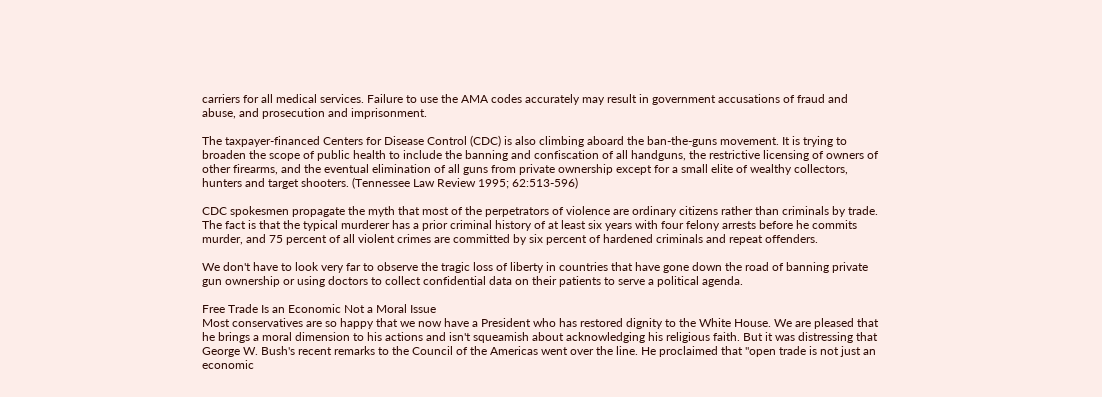carriers for all medical services. Failure to use the AMA codes accurately may result in government accusations of fraud and abuse, and prosecution and imprisonment.

The taxpayer-financed Centers for Disease Control (CDC) is also climbing aboard the ban-the-guns movement. It is trying to broaden the scope of public health to include the banning and confiscation of all handguns, the restrictive licensing of owners of other firearms, and the eventual elimination of all guns from private ownership except for a small elite of wealthy collectors, hunters and target shooters. (Tennessee Law Review 1995; 62:513-596)

CDC spokesmen propagate the myth that most of the perpetrators of violence are ordinary citizens rather than criminals by trade. The fact is that the typical murderer has a prior criminal history of at least six years with four felony arrests before he commits murder, and 75 percent of all violent crimes are committed by six percent of hardened criminals and repeat offenders.

We don't have to look very far to observe the tragic loss of liberty in countries that have gone down the road of banning private gun ownership or using doctors to collect confidential data on their patients to serve a political agenda.

Free Trade Is an Economic Not a Moral Issue
Most conservatives are so happy that we now have a President who has restored dignity to the White House. We are pleased that he brings a moral dimension to his actions and isn't squeamish about acknowledging his religious faith. But it was distressing that George W. Bush's recent remarks to the Council of the Americas went over the line. He proclaimed that "open trade is not just an economic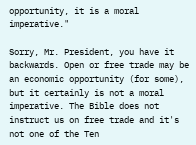opportunity, it is a moral imperative."

Sorry, Mr. President, you have it backwards. Open or free trade may be an economic opportunity (for some), but it certainly is not a moral imperative. The Bible does not instruct us on free trade and it's not one of the Ten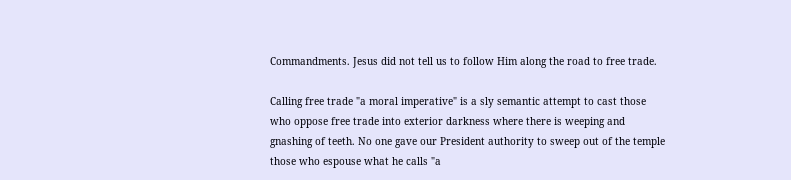Commandments. Jesus did not tell us to follow Him along the road to free trade.

Calling free trade "a moral imperative" is a sly semantic attempt to cast those who oppose free trade into exterior darkness where there is weeping and gnashing of teeth. No one gave our President authority to sweep out of the temple those who espouse what he calls "a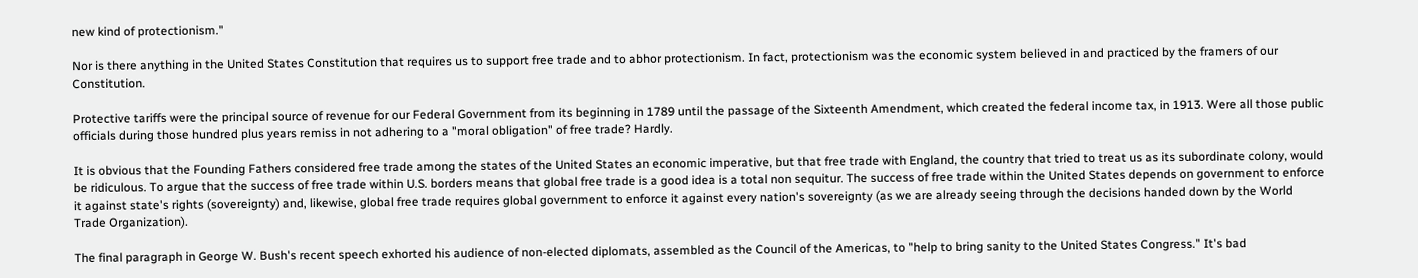new kind of protectionism."

Nor is there anything in the United States Constitution that requires us to support free trade and to abhor protectionism. In fact, protectionism was the economic system believed in and practiced by the framers of our Constitution.

Protective tariffs were the principal source of revenue for our Federal Government from its beginning in 1789 until the passage of the Sixteenth Amendment, which created the federal income tax, in 1913. Were all those public officials during those hundred plus years remiss in not adhering to a "moral obligation" of free trade? Hardly.

It is obvious that the Founding Fathers considered free trade among the states of the United States an economic imperative, but that free trade with England, the country that tried to treat us as its subordinate colony, would be ridiculous. To argue that the success of free trade within U.S. borders means that global free trade is a good idea is a total non sequitur. The success of free trade within the United States depends on government to enforce it against state's rights (sovereignty) and, likewise, global free trade requires global government to enforce it against every nation's sovereignty (as we are already seeing through the decisions handed down by the World Trade Organization).

The final paragraph in George W. Bush's recent speech exhorted his audience of non-elected diplomats, assembled as the Council of the Americas, to "help to bring sanity to the United States Congress." It's bad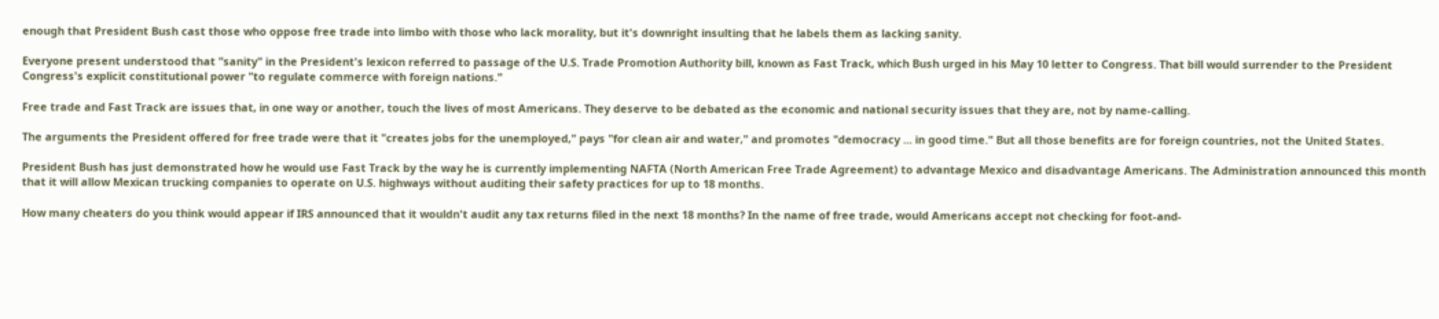enough that President Bush cast those who oppose free trade into limbo with those who lack morality, but it's downright insulting that he labels them as lacking sanity.

Everyone present understood that "sanity" in the President's lexicon referred to passage of the U.S. Trade Promotion Authority bill, known as Fast Track, which Bush urged in his May 10 letter to Congress. That bill would surrender to the President Congress's explicit constitutional power "to regulate commerce with foreign nations."

Free trade and Fast Track are issues that, in one way or another, touch the lives of most Americans. They deserve to be debated as the economic and national security issues that they are, not by name-calling.

The arguments the President offered for free trade were that it "creates jobs for the unemployed," pays "for clean air and water," and promotes "democracy ... in good time." But all those benefits are for foreign countries, not the United States.

President Bush has just demonstrated how he would use Fast Track by the way he is currently implementing NAFTA (North American Free Trade Agreement) to advantage Mexico and disadvantage Americans. The Administration announced this month that it will allow Mexican trucking companies to operate on U.S. highways without auditing their safety practices for up to 18 months.

How many cheaters do you think would appear if IRS announced that it wouldn't audit any tax returns filed in the next 18 months? In the name of free trade, would Americans accept not checking for foot-and-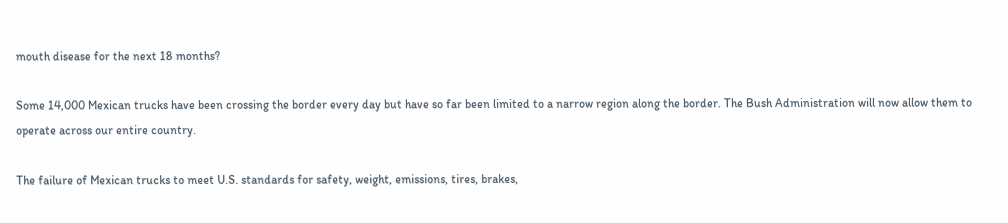mouth disease for the next 18 months?

Some 14,000 Mexican trucks have been crossing the border every day but have so far been limited to a narrow region along the border. The Bush Administration will now allow them to operate across our entire country.

The failure of Mexican trucks to meet U.S. standards for safety, weight, emissions, tires, brakes,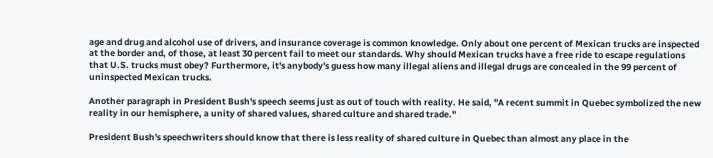age and drug and alcohol use of drivers, and insurance coverage is common knowledge. Only about one percent of Mexican trucks are inspected at the border and, of those, at least 30 percent fail to meet our standards. Why should Mexican trucks have a free ride to escape regulations that U.S. trucks must obey? Furthermore, it's anybody's guess how many illegal aliens and illegal drugs are concealed in the 99 percent of uninspected Mexican trucks.

Another paragraph in President Bush's speech seems just as out of touch with reality. He said, "A recent summit in Quebec symbolized the new reality in our hemisphere, a unity of shared values, shared culture and shared trade."

President Bush's speechwriters should know that there is less reality of shared culture in Quebec than almost any place in the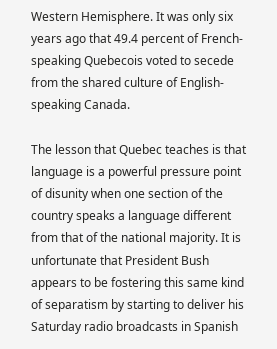Western Hemisphere. It was only six years ago that 49.4 percent of French-speaking Quebecois voted to secede from the shared culture of English-speaking Canada.

The lesson that Quebec teaches is that language is a powerful pressure point of disunity when one section of the country speaks a language different from that of the national majority. It is unfortunate that President Bush appears to be fostering this same kind of separatism by starting to deliver his Saturday radio broadcasts in Spanish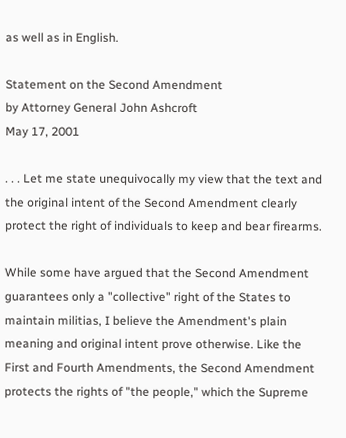as well as in English.

Statement on the Second Amendment
by Attorney General John Ashcroft
May 17, 2001

. . . Let me state unequivocally my view that the text and the original intent of the Second Amendment clearly protect the right of individuals to keep and bear firearms.

While some have argued that the Second Amendment guarantees only a "collective" right of the States to maintain militias, I believe the Amendment's plain meaning and original intent prove otherwise. Like the First and Fourth Amendments, the Second Amendment protects the rights of "the people," which the Supreme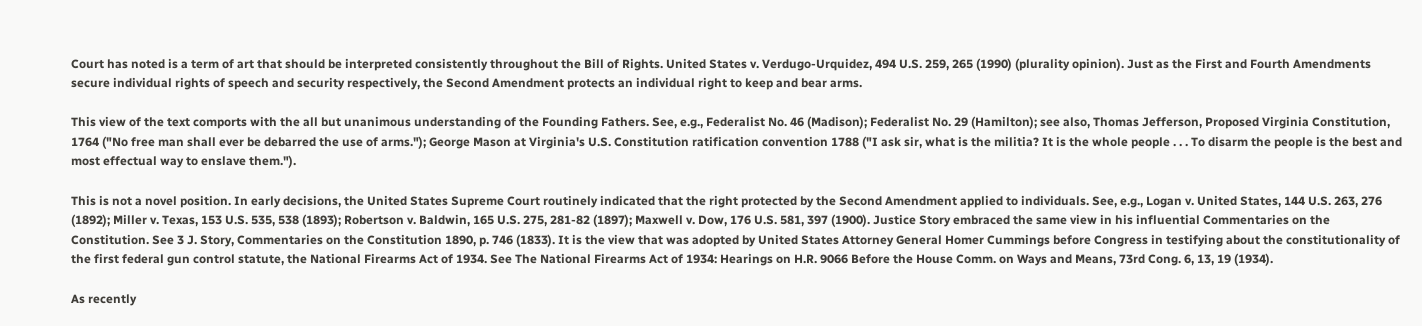Court has noted is a term of art that should be interpreted consistently throughout the Bill of Rights. United States v. Verdugo-Urquidez, 494 U.S. 259, 265 (1990) (plurality opinion). Just as the First and Fourth Amendments secure individual rights of speech and security respectively, the Second Amendment protects an individual right to keep and bear arms.

This view of the text comports with the all but unanimous understanding of the Founding Fathers. See, e.g., Federalist No. 46 (Madison); Federalist No. 29 (Hamilton); see also, Thomas Jefferson, Proposed Virginia Constitution, 1764 ("No free man shall ever be debarred the use of arms."); George Mason at Virginia's U.S. Constitution ratification convention 1788 ("I ask sir, what is the militia? It is the whole people . . . To disarm the people is the best and most effectual way to enslave them.").

This is not a novel position. In early decisions, the United States Supreme Court routinely indicated that the right protected by the Second Amendment applied to individuals. See, e.g., Logan v. United States, 144 U.S. 263, 276 (1892); Miller v. Texas, 153 U.S. 535, 538 (1893); Robertson v. Baldwin, 165 U.S. 275, 281-82 (1897); Maxwell v. Dow, 176 U.S. 581, 397 (1900). Justice Story embraced the same view in his influential Commentaries on the Constitution. See 3 J. Story, Commentaries on the Constitution 1890, p. 746 (1833). It is the view that was adopted by United States Attorney General Homer Cummings before Congress in testifying about the constitutionality of the first federal gun control statute, the National Firearms Act of 1934. See The National Firearms Act of 1934: Hearings on H.R. 9066 Before the House Comm. on Ways and Means, 73rd Cong. 6, 13, 19 (1934).

As recently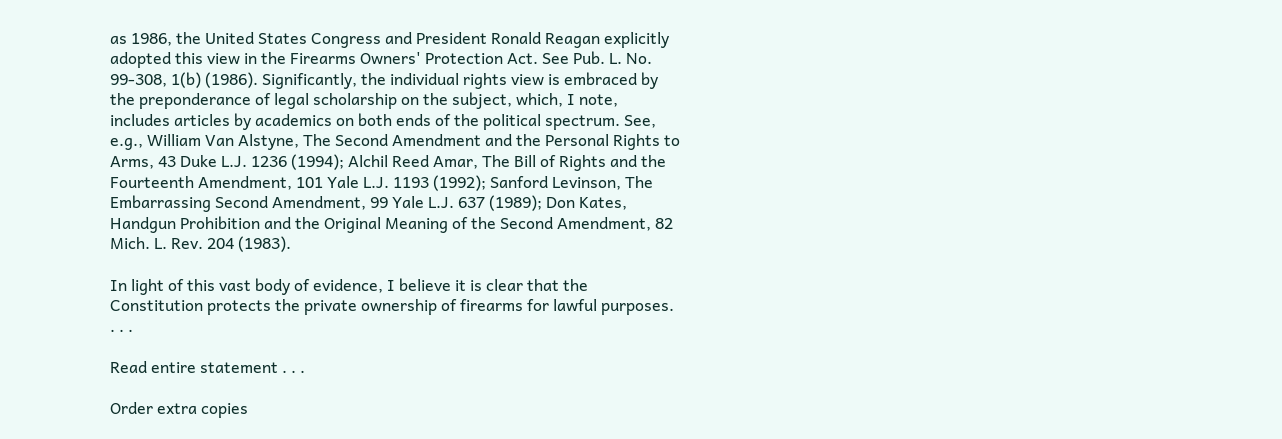as 1986, the United States Congress and President Ronald Reagan explicitly adopted this view in the Firearms Owners' Protection Act. See Pub. L. No. 99-308, 1(b) (1986). Significantly, the individual rights view is embraced by the preponderance of legal scholarship on the subject, which, I note, includes articles by academics on both ends of the political spectrum. See, e.g., William Van Alstyne, The Second Amendment and the Personal Rights to Arms, 43 Duke L.J. 1236 (1994); Alchil Reed Amar, The Bill of Rights and the Fourteenth Amendment, 101 Yale L.J. 1193 (1992); Sanford Levinson, The Embarrassing Second Amendment, 99 Yale L.J. 637 (1989); Don Kates, Handgun Prohibition and the Original Meaning of the Second Amendment, 82 Mich. L. Rev. 204 (1983).

In light of this vast body of evidence, I believe it is clear that the Constitution protects the private ownership of firearms for lawful purposes. . . .

Read entire statement . . .

Order extra copies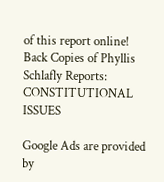of this report online!
Back Copies of Phyllis Schlafly Reports:   CONSTITUTIONAL ISSUES

Google Ads are provided by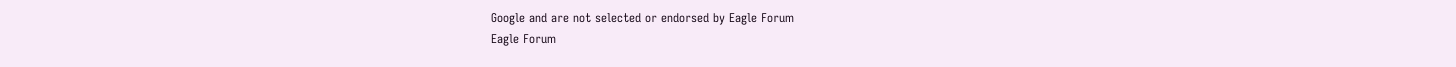Google and are not selected or endorsed by Eagle Forum
Eagle Forum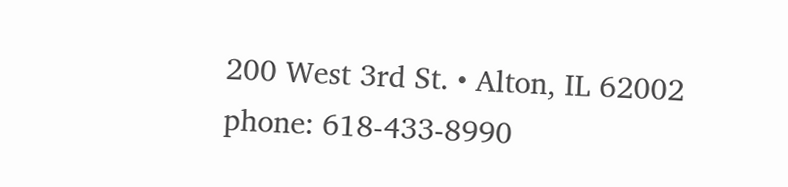200 West 3rd St. • Alton, IL 62002 phone: 618-433-8990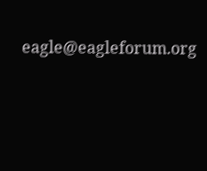eagle@eagleforum.org